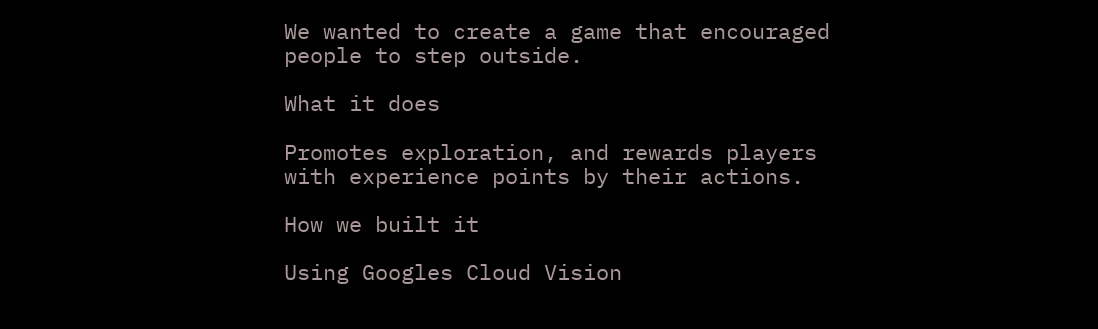We wanted to create a game that encouraged people to step outside.

What it does

Promotes exploration, and rewards players with experience points by their actions.

How we built it

Using Googles Cloud Vision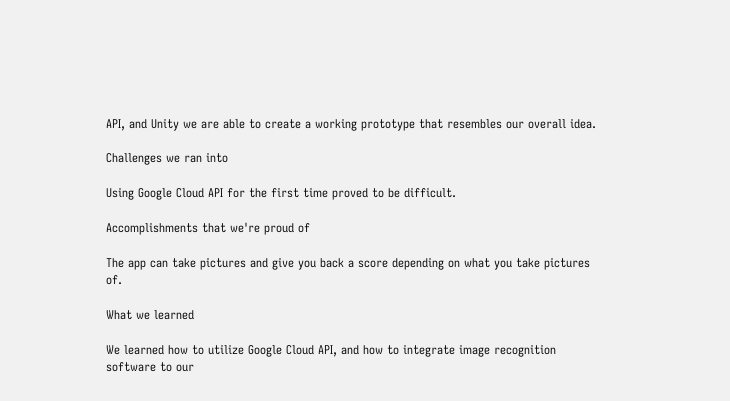API, and Unity we are able to create a working prototype that resembles our overall idea.

Challenges we ran into

Using Google Cloud API for the first time proved to be difficult.

Accomplishments that we're proud of

The app can take pictures and give you back a score depending on what you take pictures of.

What we learned

We learned how to utilize Google Cloud API, and how to integrate image recognition software to our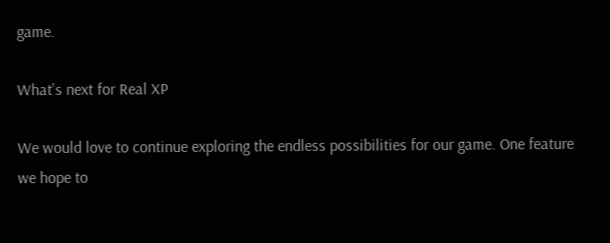game.

What's next for Real XP

We would love to continue exploring the endless possibilities for our game. One feature we hope to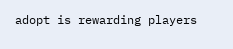adopt is rewarding players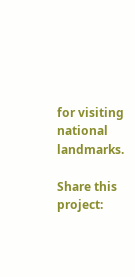for visiting national landmarks.

Share this project: